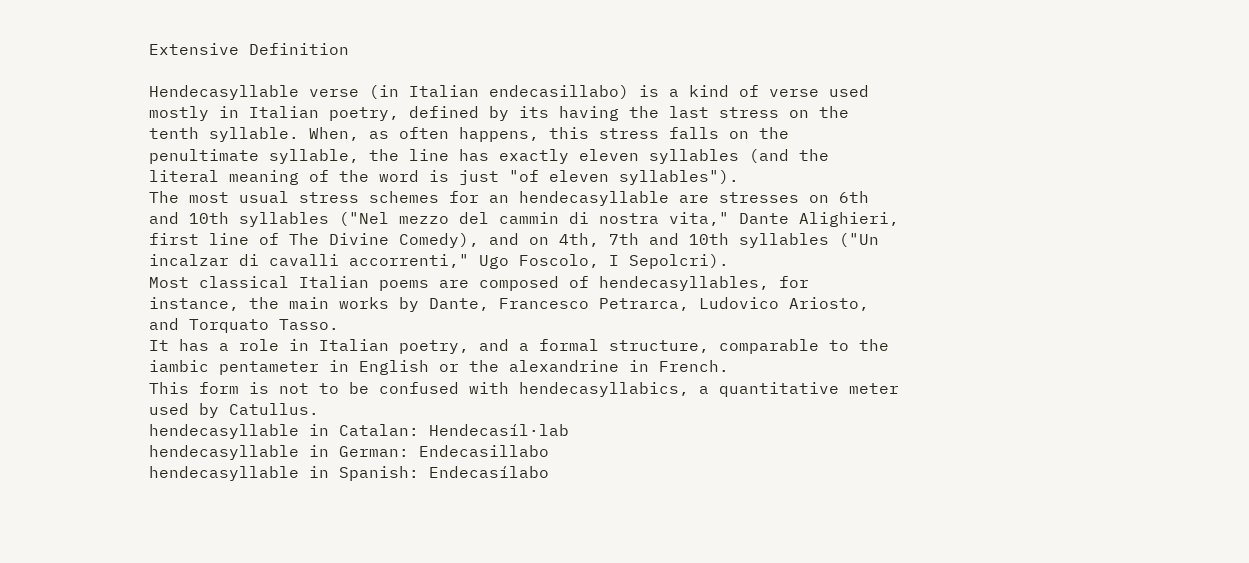Extensive Definition

Hendecasyllable verse (in Italian endecasillabo) is a kind of verse used mostly in Italian poetry, defined by its having the last stress on the tenth syllable. When, as often happens, this stress falls on the penultimate syllable, the line has exactly eleven syllables (and the literal meaning of the word is just "of eleven syllables").
The most usual stress schemes for an hendecasyllable are stresses on 6th and 10th syllables ("Nel mezzo del cammin di nostra vita," Dante Alighieri, first line of The Divine Comedy), and on 4th, 7th and 10th syllables ("Un incalzar di cavalli accorrenti," Ugo Foscolo, I Sepolcri).
Most classical Italian poems are composed of hendecasyllables, for instance, the main works by Dante, Francesco Petrarca, Ludovico Ariosto, and Torquato Tasso.
It has a role in Italian poetry, and a formal structure, comparable to the iambic pentameter in English or the alexandrine in French.
This form is not to be confused with hendecasyllabics, a quantitative meter used by Catullus.
hendecasyllable in Catalan: Hendecasíl·lab
hendecasyllable in German: Endecasillabo
hendecasyllable in Spanish: Endecasílabo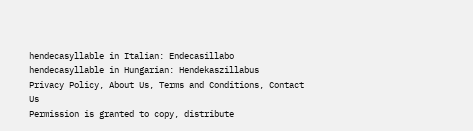hendecasyllable in Italian: Endecasillabo
hendecasyllable in Hungarian: Hendekaszillabus
Privacy Policy, About Us, Terms and Conditions, Contact Us
Permission is granted to copy, distribute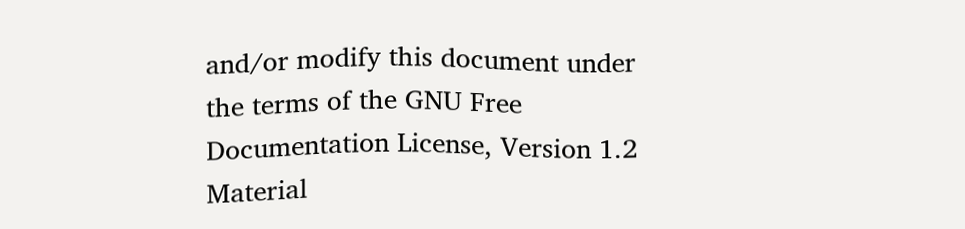and/or modify this document under the terms of the GNU Free Documentation License, Version 1.2
Material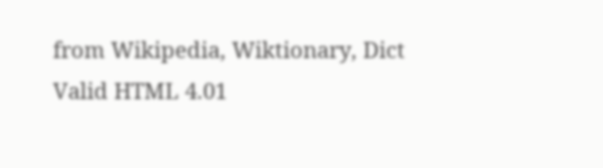from Wikipedia, Wiktionary, Dict
Valid HTML 4.01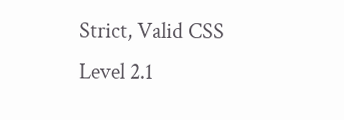Strict, Valid CSS Level 2.1